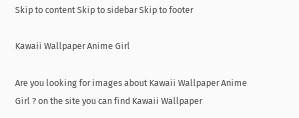Skip to content Skip to sidebar Skip to footer

Kawaii Wallpaper Anime Girl

Are you looking for images about Kawaii Wallpaper Anime Girl ? on the site you can find Kawaii Wallpaper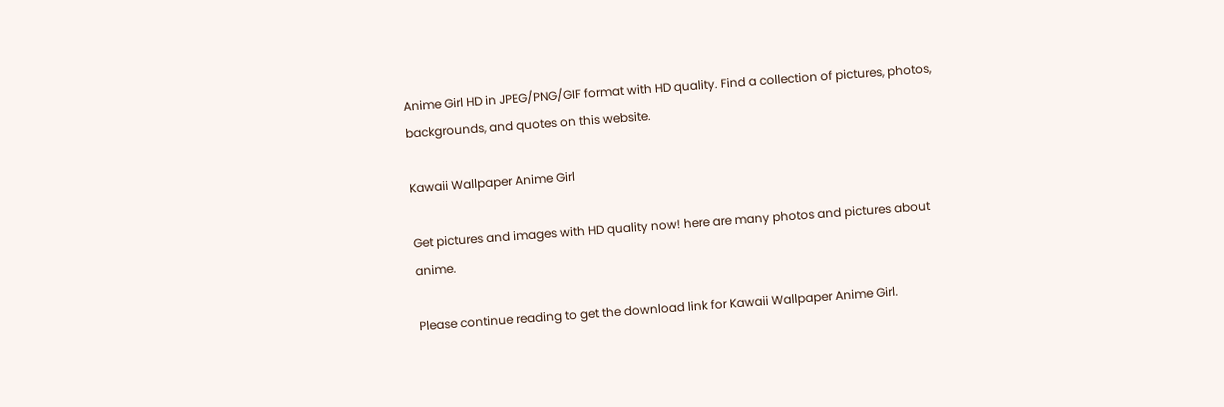Anime Girl HD in JPEG/PNG/GIF format with HD quality. Find a collection of pictures, photos, backgrounds, and quotes on this website.

Kawaii Wallpaper Anime Girl

Get pictures and images with HD quality now! here are many photos and pictures about anime.

Please continue reading to get the download link for Kawaii Wallpaper Anime Girl.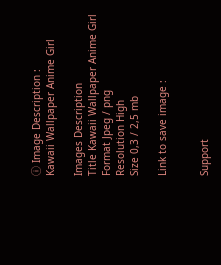ⓘ Image Description :
Kawaii Wallpaper Anime Girl

Images Description
Title Kawaii Wallpaper Anime Girl
Format Jpeg / png
Resolution High
Size 0,3 / 2,5 mb

Link to save image :


Support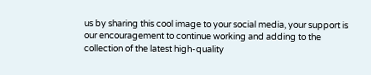us by sharing this cool image to your social media, your support is our encouragement to continue working and adding to the collection of the latest high-quality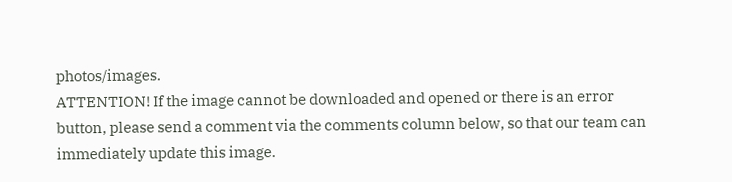photos/images.
ATTENTION! If the image cannot be downloaded and opened or there is an error button, please send a comment via the comments column below, so that our team can immediately update this image.